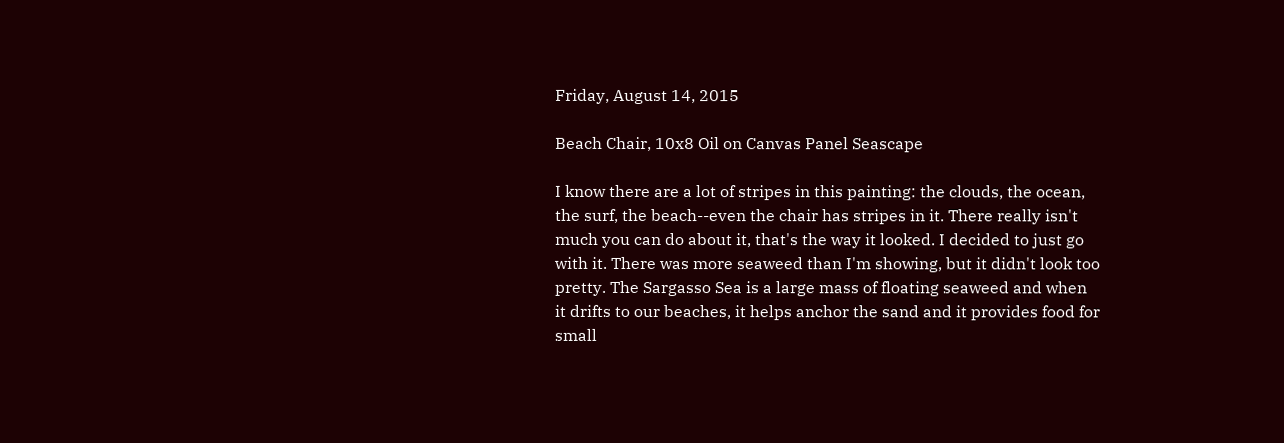Friday, August 14, 2015

Beach Chair, 10x8 Oil on Canvas Panel Seascape

I know there are a lot of stripes in this painting: the clouds, the ocean, the surf, the beach--even the chair has stripes in it. There really isn't much you can do about it, that's the way it looked. I decided to just go with it. There was more seaweed than I'm showing, but it didn't look too pretty. The Sargasso Sea is a large mass of floating seaweed and when it drifts to our beaches, it helps anchor the sand and it provides food for small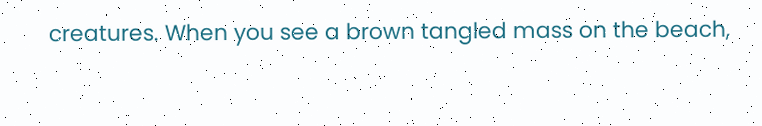creatures. When you see a brown tangled mass on the beach,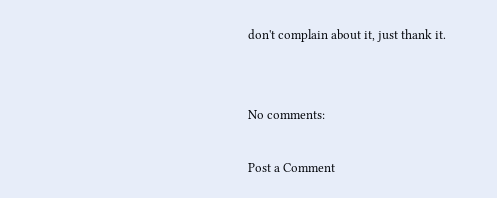don't complain about it, just thank it.


No comments:

Post a Comment